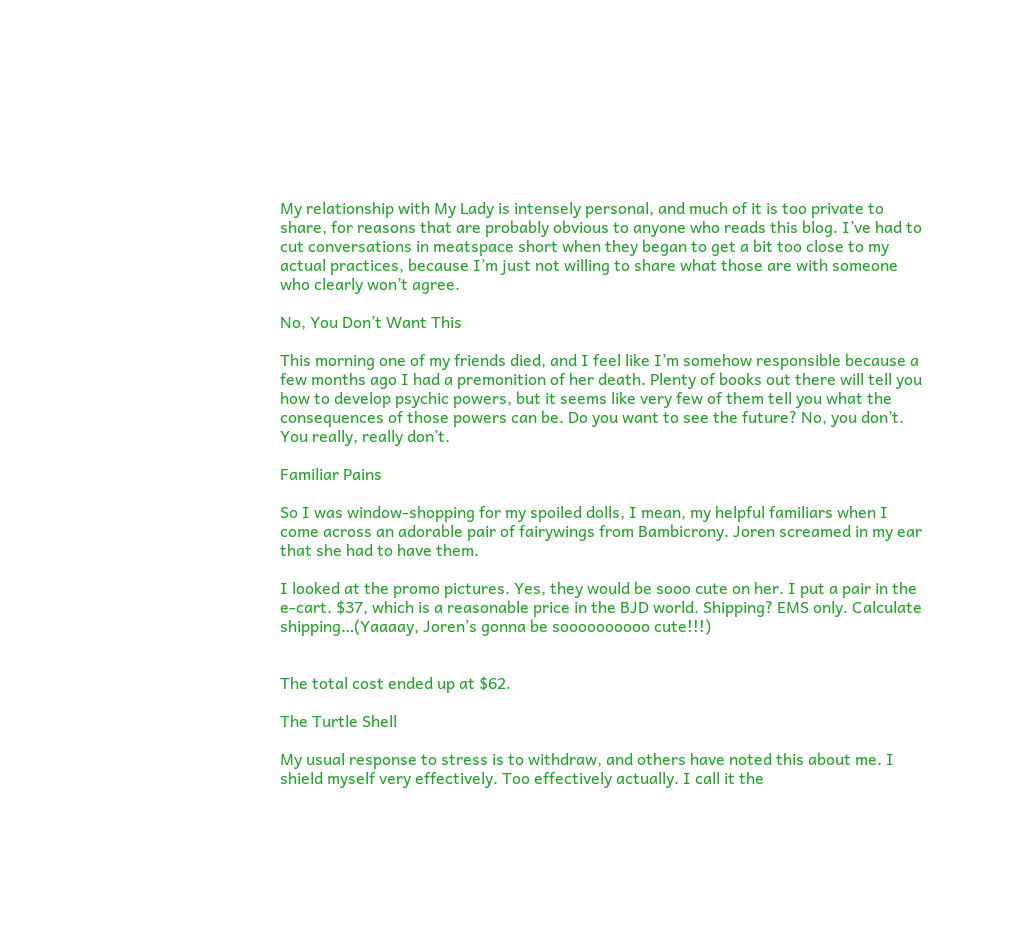My relationship with My Lady is intensely personal, and much of it is too private to share, for reasons that are probably obvious to anyone who reads this blog. I’ve had to cut conversations in meatspace short when they began to get a bit too close to my actual practices, because I’m just not willing to share what those are with someone who clearly won’t agree.

No, You Don’t Want This

This morning one of my friends died, and I feel like I’m somehow responsible because a few months ago I had a premonition of her death. Plenty of books out there will tell you how to develop psychic powers, but it seems like very few of them tell you what the consequences of those powers can be. Do you want to see the future? No, you don’t. You really, really don’t.

Familiar Pains

So I was window-shopping for my spoiled dolls, I mean, my helpful familiars when I come across an adorable pair of fairywings from Bambicrony. Joren screamed in my ear that she had to have them.

I looked at the promo pictures. Yes, they would be sooo cute on her. I put a pair in the e-cart. $37, which is a reasonable price in the BJD world. Shipping? EMS only. Calculate shipping…(Yaaaay, Joren’s gonna be soooooooooo cute!!!)


The total cost ended up at $62.

The Turtle Shell

My usual response to stress is to withdraw, and others have noted this about me. I shield myself very effectively. Too effectively actually. I call it the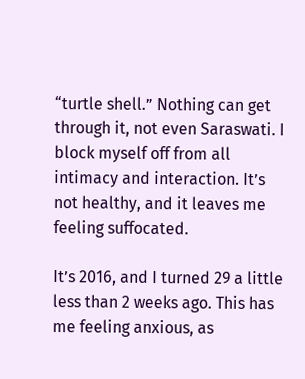“turtle shell.” Nothing can get through it, not even Saraswati. I block myself off from all intimacy and interaction. It’s not healthy, and it leaves me feeling suffocated.

It’s 2016, and I turned 29 a little less than 2 weeks ago. This has me feeling anxious, as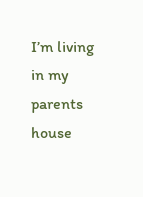I’m living in my parents house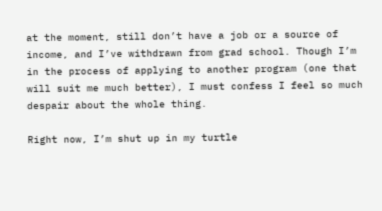at the moment, still don’t have a job or a source of income, and I’ve withdrawn from grad school. Though I’m in the process of applying to another program (one that will suit me much better), I must confess I feel so much despair about the whole thing.

Right now, I’m shut up in my turtle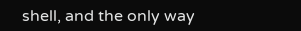shell, and the only way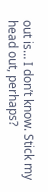out is… I don’t know. Stick my head out, perhaps?